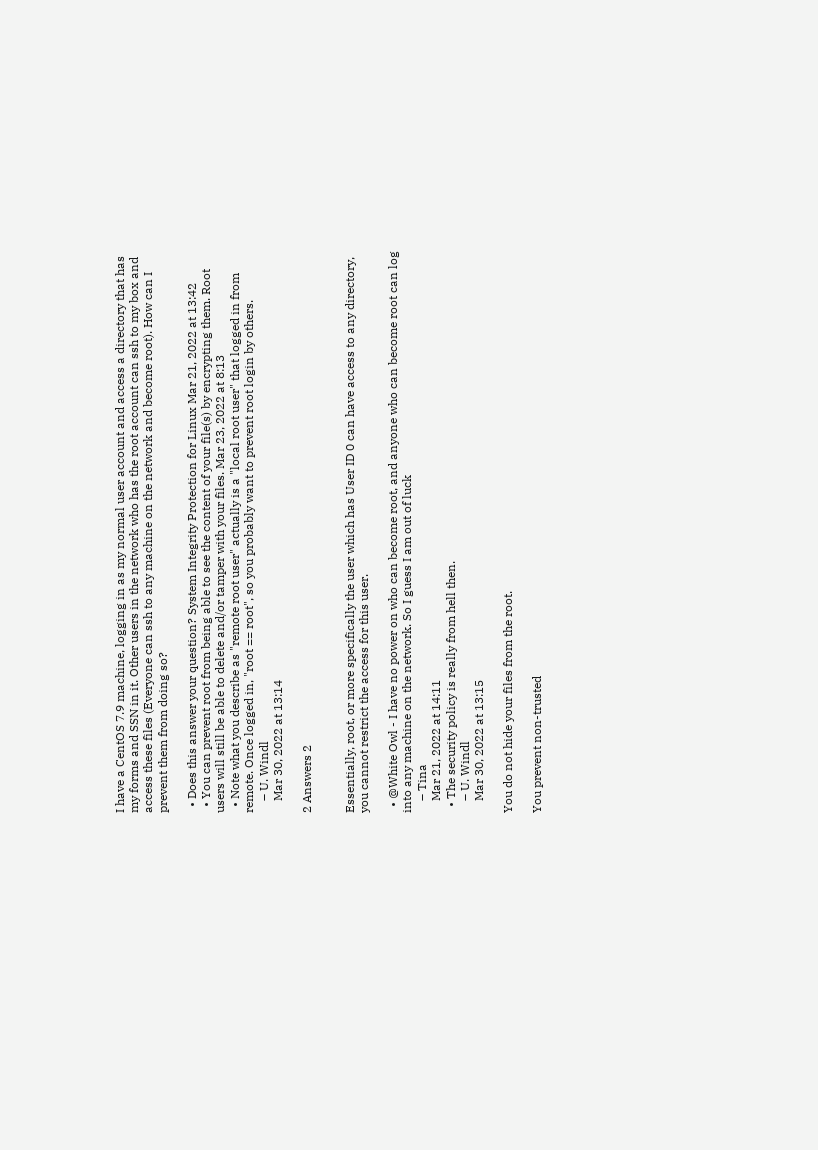I have a CentOS 7.9 machine, logging in as my normal user account and access a directory that has my forms and SSN in it. Other users in the network who has the root account can ssh to my box and access these files (Everyone can ssh to any machine on the network and become root). How can I prevent them from doing so?

  • Does this answer your question? System Integrity Protection for Linux Mar 21, 2022 at 13:42
  • You can prevent root from being able to see the content of your file(s) by encrypting them. Root users will still be able to delete and/or tamper with your files. Mar 23, 2022 at 8:13
  • Note what you describe as "remote root user" actually is a "local root user" that logged in from remote. Once logged in, "root == root", so you probably want to prevent root login by others.
    – U. Windl
    Mar 30, 2022 at 13:14

2 Answers 2


Essentially, root, or more specifically the user which has User ID 0 can have access to any directory, you cannot restrict the access for this user.

  • @White Owl - I have no power on who can become root, and anyone who can become root can log into any machine on the network. So I guess I am out of luck
    – Tina
    Mar 21, 2022 at 14:11
  • The security policy is really from hell then.
    – U. Windl
    Mar 30, 2022 at 13:15

You do not hide your files from the root.

You prevent non-trusted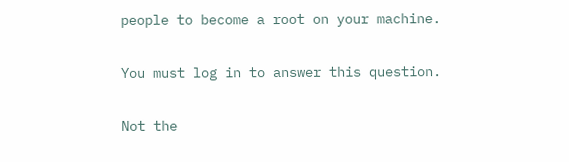people to become a root on your machine.

You must log in to answer this question.

Not the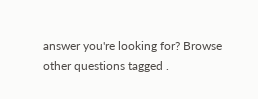answer you're looking for? Browse other questions tagged .